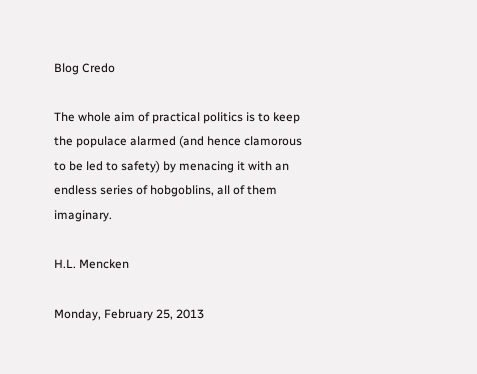Blog Credo

The whole aim of practical politics is to keep the populace alarmed (and hence clamorous to be led to safety) by menacing it with an endless series of hobgoblins, all of them imaginary.

H.L. Mencken

Monday, February 25, 2013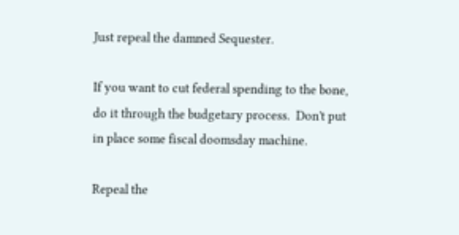Just repeal the damned Sequester.

If you want to cut federal spending to the bone, do it through the budgetary process.  Don't put in place some fiscal doomsday machine.

Repeal the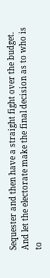Sequester and then have a straight fight over the budget.  And let the electorate make the final decision as to who is to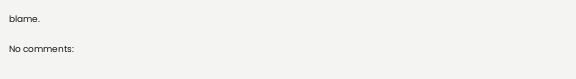blame.

No comments: